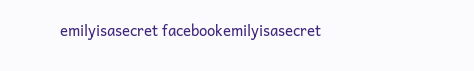emilyisasecret facebookemilyisasecret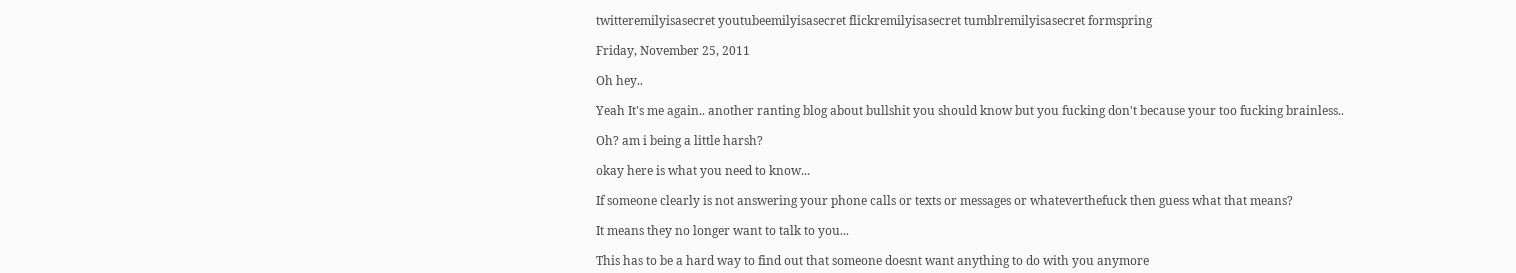twitteremilyisasecret youtubeemilyisasecret flickremilyisasecret tumblremilyisasecret formspring

Friday, November 25, 2011

Oh hey..

Yeah It's me again.. another ranting blog about bullshit you should know but you fucking don't because your too fucking brainless..

Oh? am i being a little harsh?

okay here is what you need to know...

If someone clearly is not answering your phone calls or texts or messages or whateverthefuck then guess what that means?

It means they no longer want to talk to you...

This has to be a hard way to find out that someone doesnt want anything to do with you anymore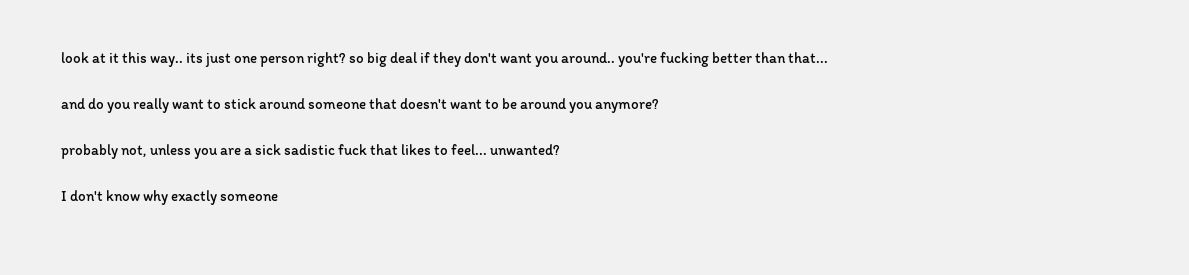look at it this way.. its just one person right? so big deal if they don't want you around.. you're fucking better than that...

and do you really want to stick around someone that doesn't want to be around you anymore?

probably not, unless you are a sick sadistic fuck that likes to feel... unwanted?

I don't know why exactly someone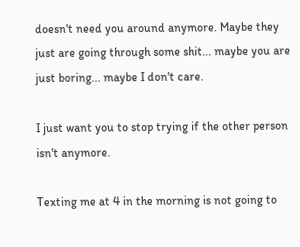doesn't need you around anymore. Maybe they just are going through some shit... maybe you are just boring... maybe I don't care.

I just want you to stop trying if the other person isn't anymore.

Texting me at 4 in the morning is not going to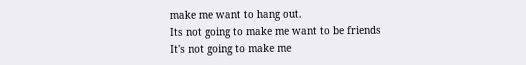make me want to hang out.
Its not going to make me want to be friends
It's not going to make me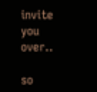invite you over..

so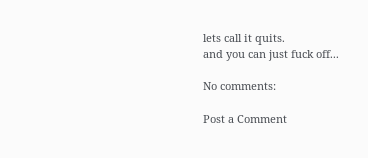lets call it quits.
and you can just fuck off...

No comments:

Post a Comment